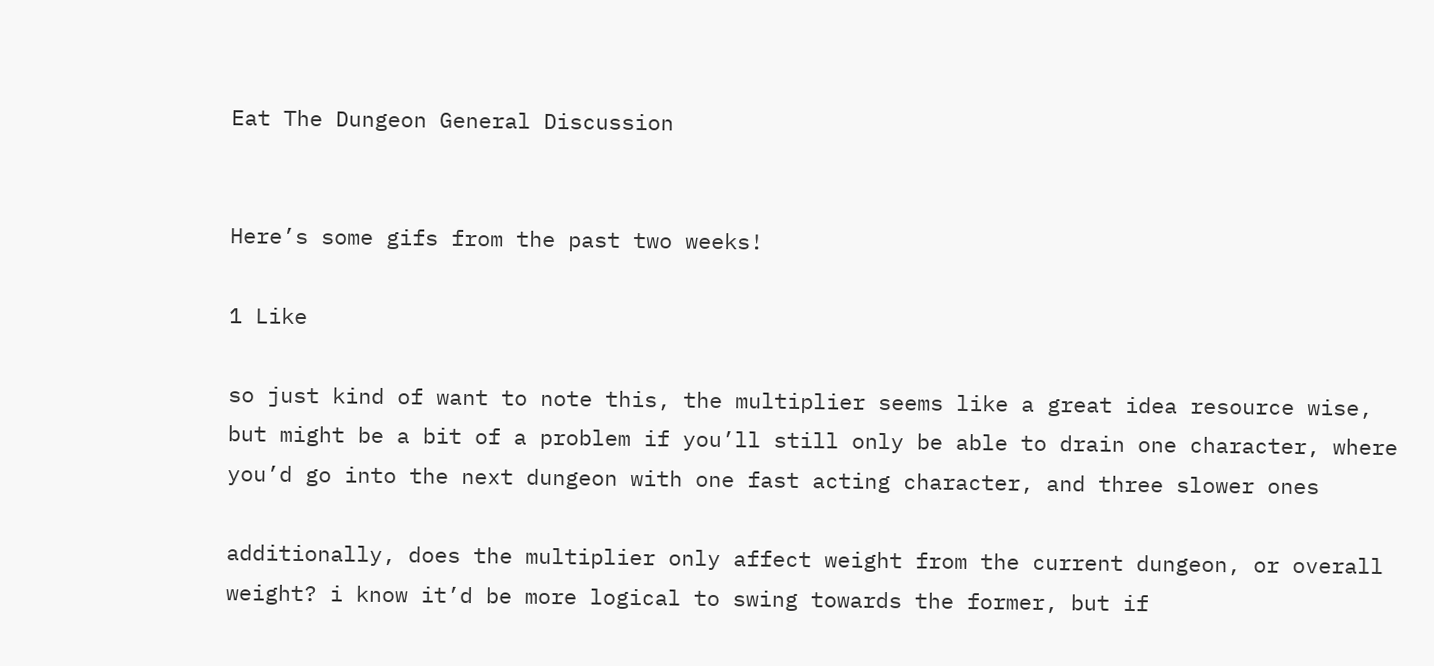Eat The Dungeon General Discussion


Here’s some gifs from the past two weeks!

1 Like

so just kind of want to note this, the multiplier seems like a great idea resource wise, but might be a bit of a problem if you’ll still only be able to drain one character, where you’d go into the next dungeon with one fast acting character, and three slower ones

additionally, does the multiplier only affect weight from the current dungeon, or overall weight? i know it’d be more logical to swing towards the former, but if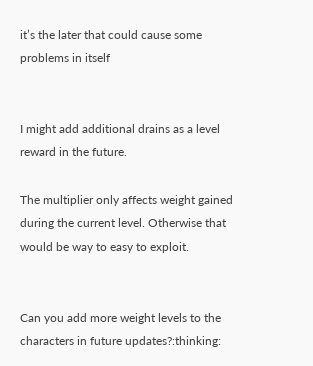it’s the later that could cause some problems in itself


I might add additional drains as a level reward in the future.

The multiplier only affects weight gained during the current level. Otherwise that would be way to easy to exploit.


Can you add more weight levels to the characters in future updates?:thinking: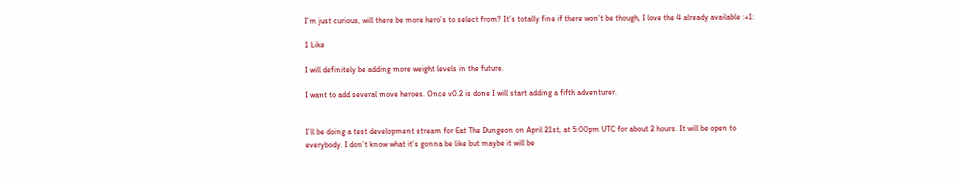I’m just curious, will there be more hero’s to select from? It’s totally fine if there won’t be though, I love the 4 already available :+1:

1 Like

I will definitely be adding more weight levels in the future.

I want to add several move heroes. Once v0.2 is done I will start adding a fifth adventurer.


I’ll be doing a test development stream for Eat The Dungeon on April 21st, at 5:00pm UTC for about 2 hours. It will be open to everybody. I don’t know what it’s gonna be like but maybe it will be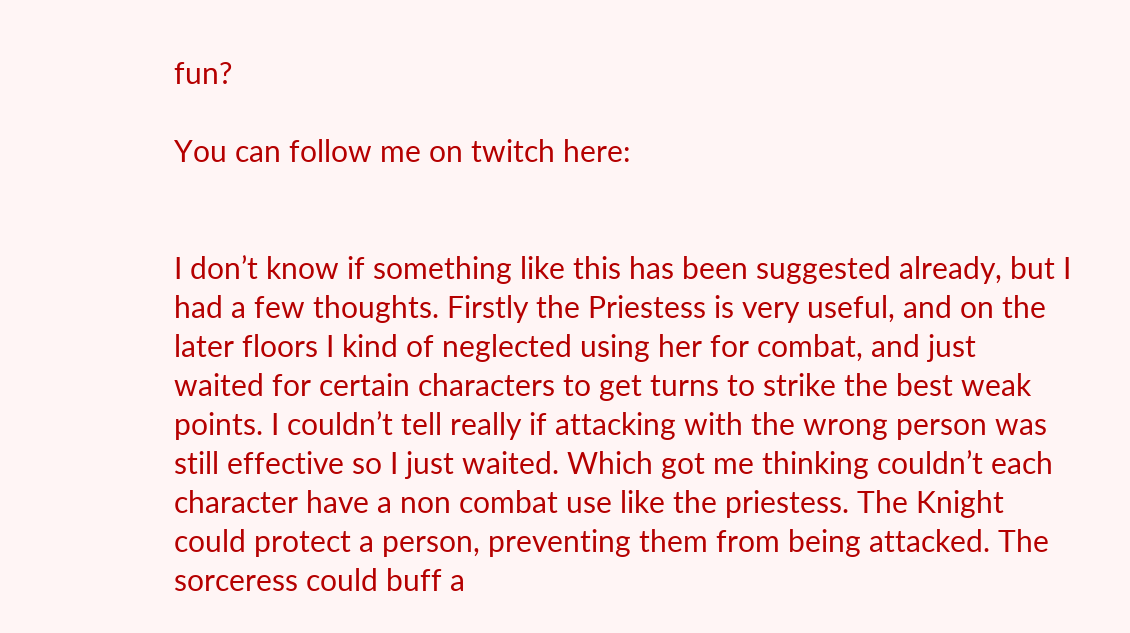fun?

You can follow me on twitch here:


I don’t know if something like this has been suggested already, but I had a few thoughts. Firstly the Priestess is very useful, and on the later floors I kind of neglected using her for combat, and just waited for certain characters to get turns to strike the best weak points. I couldn’t tell really if attacking with the wrong person was still effective so I just waited. Which got me thinking couldn’t each character have a non combat use like the priestess. The Knight could protect a person, preventing them from being attacked. The sorceress could buff a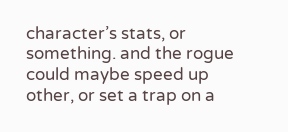character’s stats, or something. and the rogue could maybe speed up other, or set a trap on a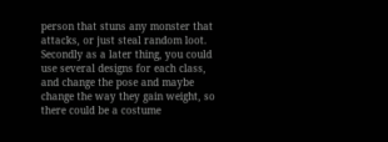person that stuns any monster that attacks, or just steal random loot. Secondly as a later thing, you could use several designs for each class, and change the pose and maybe change the way they gain weight, so there could be a costume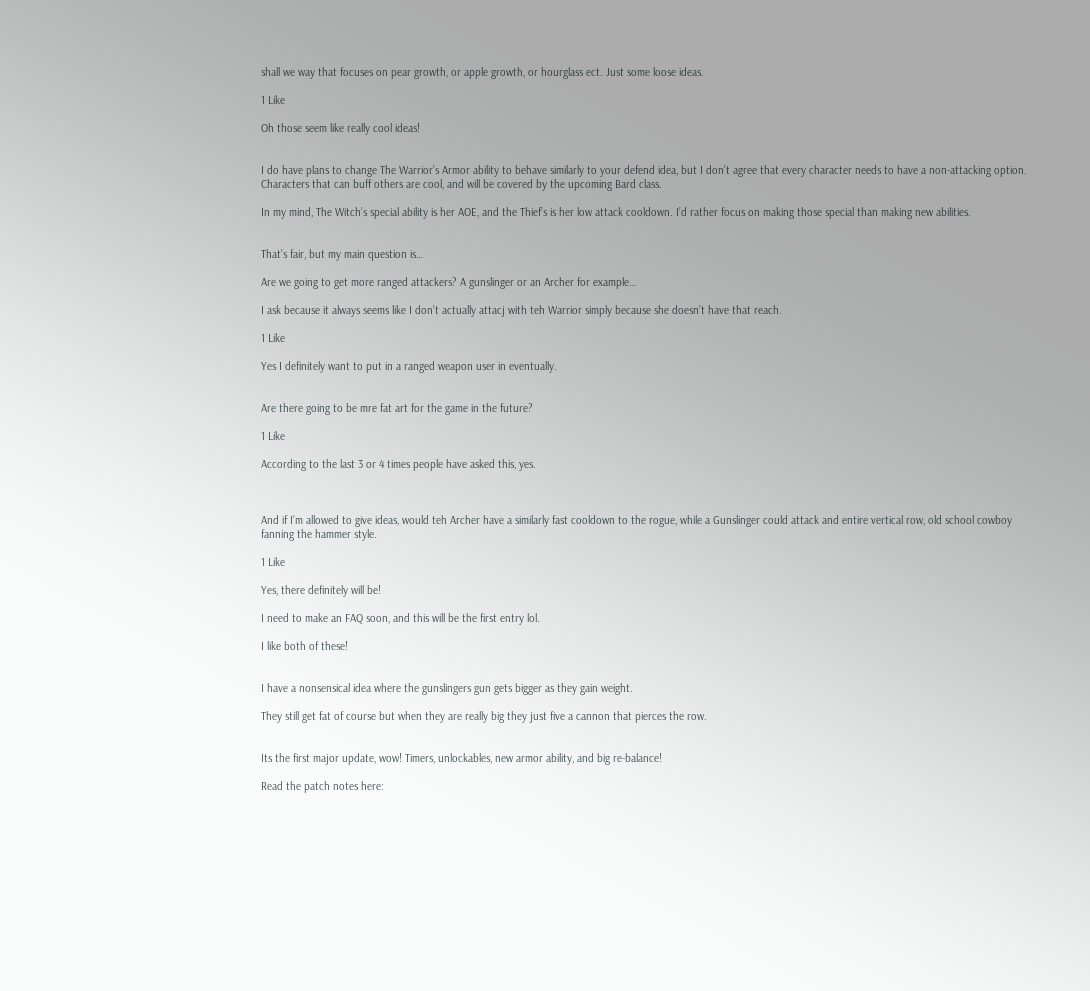shall we way that focuses on pear growth, or apple growth, or hourglass ect. Just some loose ideas.

1 Like

Oh those seem like really cool ideas!


I do have plans to change The Warrior’s Armor ability to behave similarly to your defend idea, but I don’t agree that every character needs to have a non-attacking option. Characters that can buff others are cool, and will be covered by the upcoming Bard class.

In my mind, The Witch’s special ability is her AOE, and the Thief’s is her low attack cooldown. I’d rather focus on making those special than making new abilities.


That’s fair, but my main question is…

Are we going to get more ranged attackers? A gunslinger or an Archer for example…

I ask because it always seems like I don’t actually attacj with teh Warrior simply because she doesn’t have that reach.

1 Like

Yes I definitely want to put in a ranged weapon user in eventually.


Are there going to be mre fat art for the game in the future?

1 Like

According to the last 3 or 4 times people have asked this, yes.



And if I’m allowed to give ideas, would teh Archer have a similarly fast cooldown to the rogue, while a Gunslinger could attack and entire vertical row, old school cowboy fanning the hammer style.

1 Like

Yes, there definitely will be!

I need to make an FAQ soon, and this will be the first entry lol.

I like both of these!


I have a nonsensical idea where the gunslingers gun gets bigger as they gain weight.

They still get fat of course but when they are really big they just five a cannon that pierces the row.


Its the first major update, wow! Timers, unlockables, new armor ability, and big re-balance!

Read the patch notes here: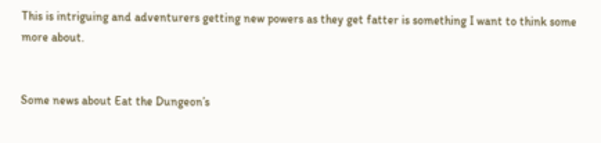This is intriguing and adventurers getting new powers as they get fatter is something I want to think some more about.


Some news about Eat the Dungeon’s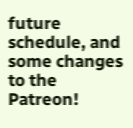future schedule, and some changes to the Patreon!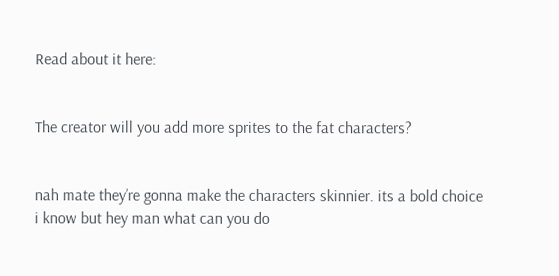Read about it here:


The creator will you add more sprites to the fat characters?


nah mate they’re gonna make the characters skinnier. its a bold choice i know but hey man what can you do